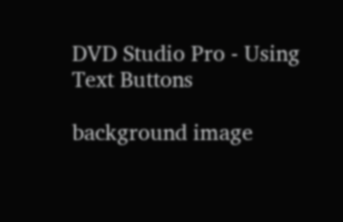DVD Studio Pro - Using Text Buttons

background image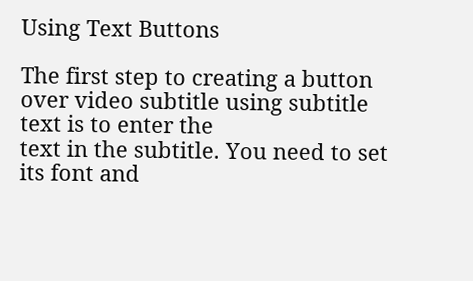Using Text Buttons

The first step to creating a button over video subtitle using subtitle text is to enter the
text in the subtitle. You need to set its font and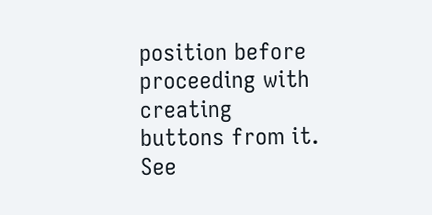position before proceeding with creating
buttons from it. See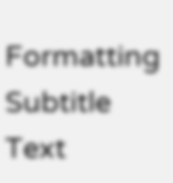Formatting Subtitle Text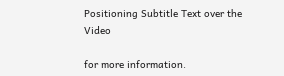Positioning Subtitle Text over the Video

for more information.